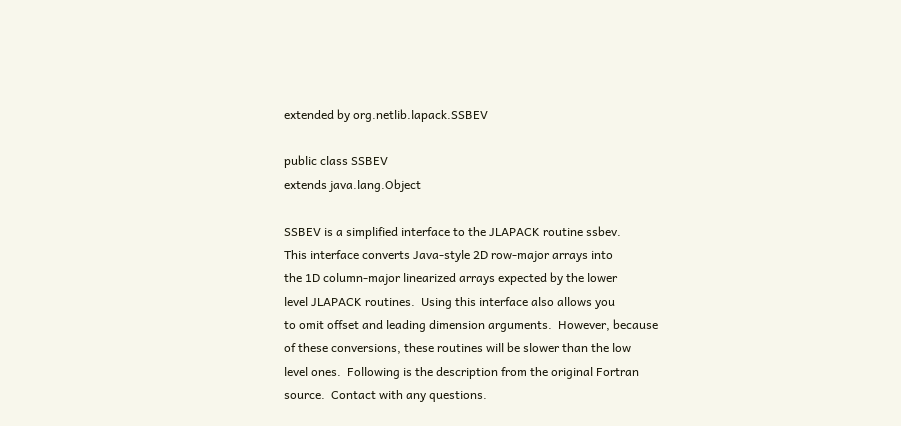extended by org.netlib.lapack.SSBEV

public class SSBEV
extends java.lang.Object

SSBEV is a simplified interface to the JLAPACK routine ssbev.
This interface converts Java-style 2D row-major arrays into
the 1D column-major linearized arrays expected by the lower
level JLAPACK routines.  Using this interface also allows you
to omit offset and leading dimension arguments.  However, because
of these conversions, these routines will be slower than the low
level ones.  Following is the description from the original Fortran
source.  Contact with any questions.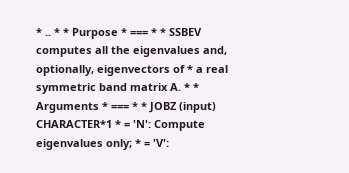* .. * * Purpose * === * * SSBEV computes all the eigenvalues and, optionally, eigenvectors of * a real symmetric band matrix A. * * Arguments * === * * JOBZ (input) CHARACTER*1 * = 'N': Compute eigenvalues only; * = 'V':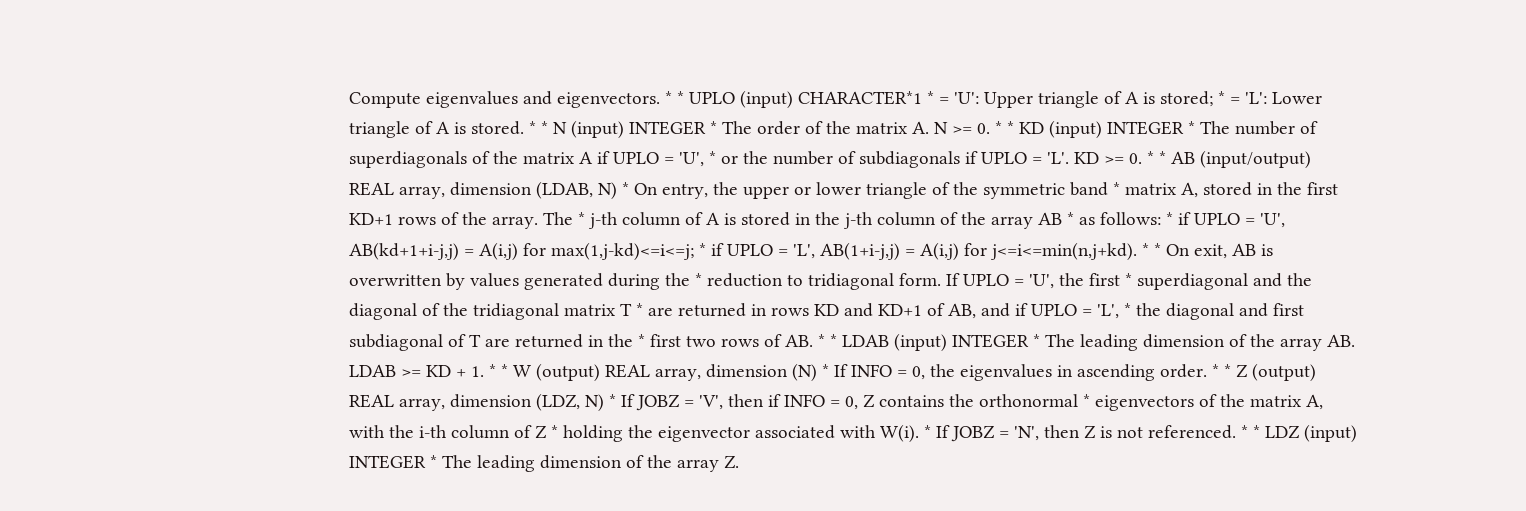Compute eigenvalues and eigenvectors. * * UPLO (input) CHARACTER*1 * = 'U': Upper triangle of A is stored; * = 'L': Lower triangle of A is stored. * * N (input) INTEGER * The order of the matrix A. N >= 0. * * KD (input) INTEGER * The number of superdiagonals of the matrix A if UPLO = 'U', * or the number of subdiagonals if UPLO = 'L'. KD >= 0. * * AB (input/output) REAL array, dimension (LDAB, N) * On entry, the upper or lower triangle of the symmetric band * matrix A, stored in the first KD+1 rows of the array. The * j-th column of A is stored in the j-th column of the array AB * as follows: * if UPLO = 'U', AB(kd+1+i-j,j) = A(i,j) for max(1,j-kd)<=i<=j; * if UPLO = 'L', AB(1+i-j,j) = A(i,j) for j<=i<=min(n,j+kd). * * On exit, AB is overwritten by values generated during the * reduction to tridiagonal form. If UPLO = 'U', the first * superdiagonal and the diagonal of the tridiagonal matrix T * are returned in rows KD and KD+1 of AB, and if UPLO = 'L', * the diagonal and first subdiagonal of T are returned in the * first two rows of AB. * * LDAB (input) INTEGER * The leading dimension of the array AB. LDAB >= KD + 1. * * W (output) REAL array, dimension (N) * If INFO = 0, the eigenvalues in ascending order. * * Z (output) REAL array, dimension (LDZ, N) * If JOBZ = 'V', then if INFO = 0, Z contains the orthonormal * eigenvectors of the matrix A, with the i-th column of Z * holding the eigenvector associated with W(i). * If JOBZ = 'N', then Z is not referenced. * * LDZ (input) INTEGER * The leading dimension of the array Z.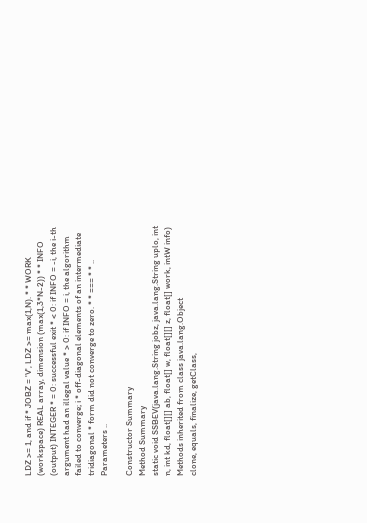LDZ >= 1, and if * JOBZ = 'V', LDZ >= max(1,N). * * WORK (workspace) REAL array, dimension (max(1,3*N-2)) * * INFO (output) INTEGER * = 0: successful exit * < 0: if INFO = -i, the i-th argument had an illegal value * > 0: if INFO = i, the algorithm failed to converge; i * off-diagonal elements of an intermediate tridiagonal * form did not converge to zero. * * === * * .. Parameters ..

Constructor Summary
Method Summary
static void SSBEV(java.lang.String jobz, java.lang.String uplo, int n, int kd, float[][] ab, float[] w, float[][] z, float[] work, intW info)
Methods inherited from class java.lang.Object
clone, equals, finalize, getClass,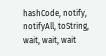hashCode, notify, notifyAll, toString, wait, wait, wait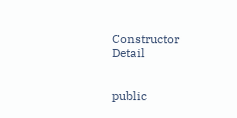Constructor Detail


public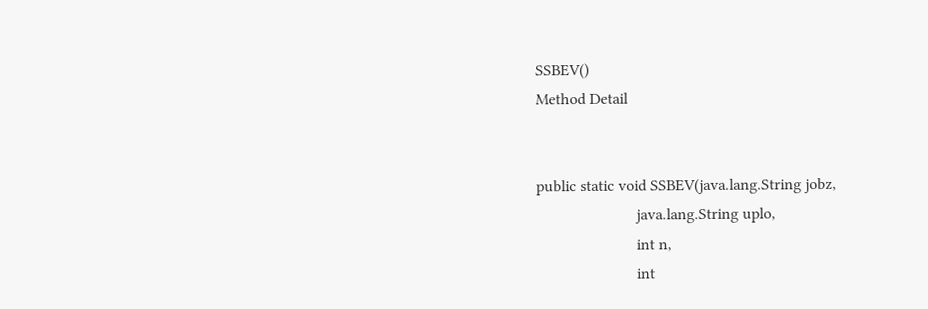SSBEV()
Method Detail


public static void SSBEV(java.lang.String jobz,
                         java.lang.String uplo,
                         int n,
                         int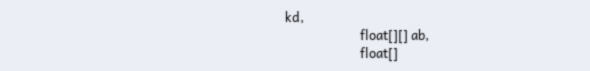kd,
                         float[][] ab,
                         float[]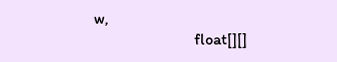w,
                         float[][]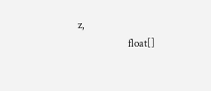z,
                         float[]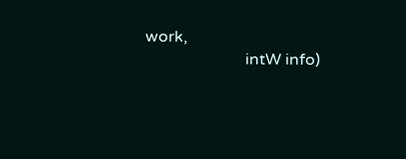work,
                         intW info)